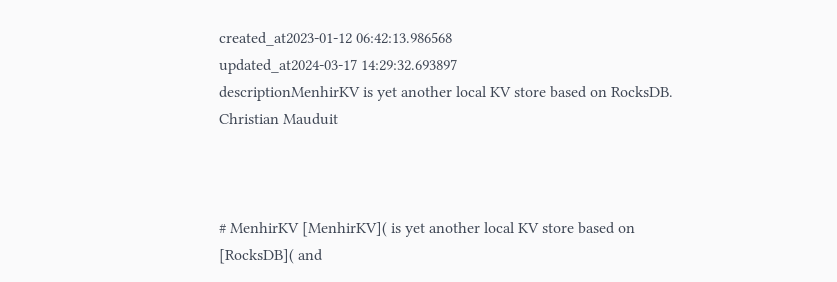created_at2023-01-12 06:42:13.986568
updated_at2024-03-17 14:29:32.693897
descriptionMenhirKV is yet another local KV store based on RocksDB.
Christian Mauduit



# MenhirKV [MenhirKV]( is yet another local KV store based on [RocksDB]( and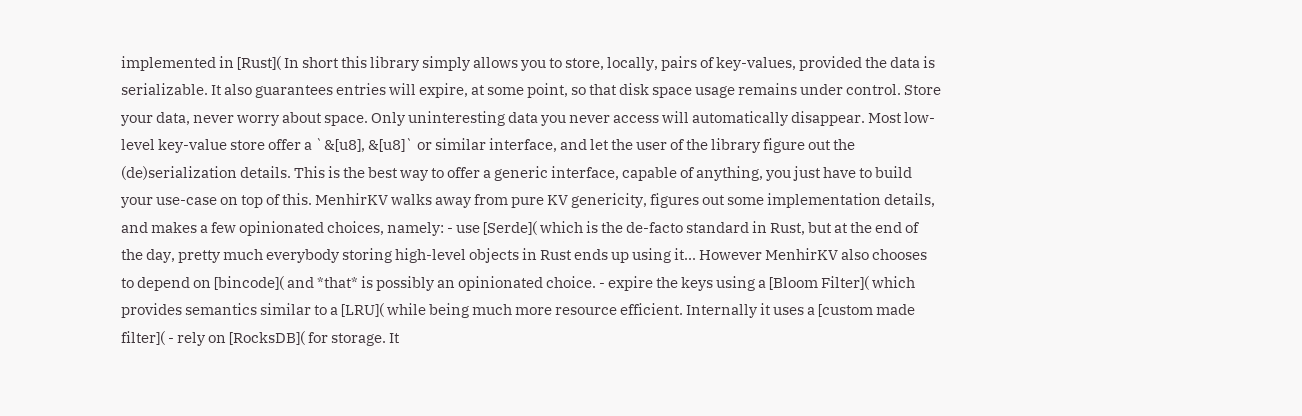implemented in [Rust]( In short this library simply allows you to store, locally, pairs of key-values, provided the data is serializable. It also guarantees entries will expire, at some point, so that disk space usage remains under control. Store your data, never worry about space. Only uninteresting data you never access will automatically disappear. Most low-level key-value store offer a `&[u8], &[u8]` or similar interface, and let the user of the library figure out the (de)serialization details. This is the best way to offer a generic interface, capable of anything, you just have to build your use-case on top of this. MenhirKV walks away from pure KV genericity, figures out some implementation details, and makes a few opinionated choices, namely: - use [Serde]( which is the de-facto standard in Rust, but at the end of the day, pretty much everybody storing high-level objects in Rust ends up using it... However MenhirKV also chooses to depend on [bincode]( and *that* is possibly an opinionated choice. - expire the keys using a [Bloom Filter]( which provides semantics similar to a [LRU]( while being much more resource efficient. Internally it uses a [custom made filter]( - rely on [RocksDB]( for storage. It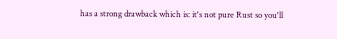has a strong drawback which is: it's not pure Rust so you'll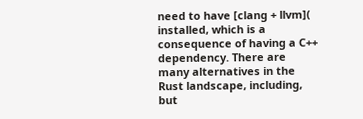need to have [clang + llvm]( installed, which is a consequence of having a C++ dependency. There are many alternatives in the Rust landscape, including, but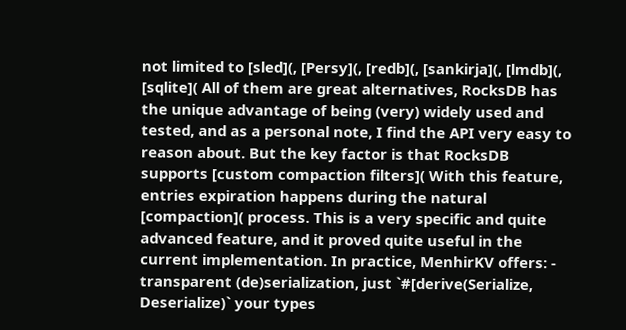not limited to [sled](, [Persy](, [redb](, [sankirja](, [lmdb](, [sqlite]( All of them are great alternatives, RocksDB has the unique advantage of being (very) widely used and tested, and as a personal note, I find the API very easy to reason about. But the key factor is that RocksDB supports [custom compaction filters]( With this feature, entries expiration happens during the natural [compaction]( process. This is a very specific and quite advanced feature, and it proved quite useful in the current implementation. In practice, MenhirKV offers: - transparent (de)serialization, just `#[derive(Serialize, Deserialize)` your types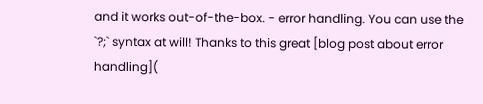and it works out-of-the-box. - error handling. You can use the `?;` syntax at will! Thanks to this great [blog post about error handling](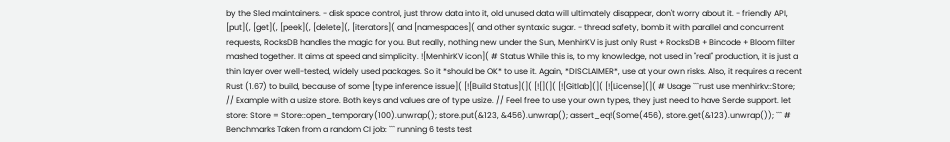by the Sled maintainers. - disk space control, just throw data into it, old unused data will ultimately disappear, don't worry about it. - friendly API, [put](, [get](, [peek](, [delete](, [iterators]( and [namespaces]( and other syntaxic sugar. - thread safety, bomb it with parallel and concurrent requests, RocksDB handles the magic for you. But really, nothing new under the Sun, MenhirKV is just only Rust + RocksDB + Bincode + Bloom filter mashed together. It aims at speed and simplicity. ![MenhirKV icon]( # Status While this is, to my knowledge, not used in "real" production, it is just a thin layer over well-tested, widely used packages. So it *should be OK* to use it. Again, *DISCLAIMER*, use at your own risks. Also, it requires a recent Rust (1.67) to build, because of some [type inference issue]( [![Build Status](]( [![](]( [![Gitlab](]( [![License](]( # Usage ```rust use menhirkv::Store; // Example with a usize store. Both keys and values are of type usize. // Feel free to use your own types, they just need to have Serde support. let store: Store = Store::open_temporary(100).unwrap(); store.put(&123, &456).unwrap(); assert_eq!(Some(456), store.get(&123).unwrap()); ``` # Benchmarks Taken from a random CI job: ``` running 6 tests test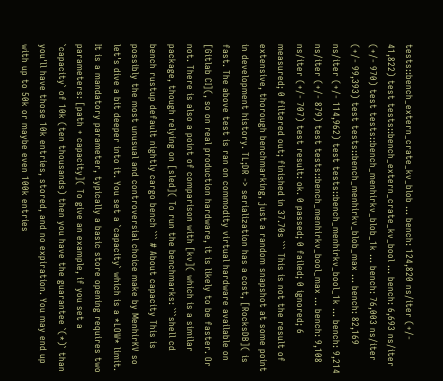tests::bench_extern_crate_kv_blob ... bench: 124,820 ns/iter (+/- 41,822) test tests::bench_extern_crate_kv_bool ... bench: 6,693 ns/iter (+/- 970) test tests::bench_menhirkv_blob_1k ... bench: 76,003 ns/iter (+/- 99,393) test tests::bench_menhirkv_blob_max ... bench: 82,169 ns/iter (+/- 114,962) test tests::bench_menhirkv_bool_1k ... bench: 9,214 ns/iter (+/- 879) test tests::bench_menhirkv_bool_max ... bench: 9,108 ns/iter (+/- 707) test result: ok. 0 passed; 0 failed; 0 ignored; 6 measured; 0 filtered out; finished in 37.70s ``` This is not the result of extensive, thorough benchmarking, just a random snapshot at some point in development history. TL;DR -> serialization has a cost, [RocksDB]( is fast. The above test is ran on commodity virtual hardware available on [Gitlab CI](, so on real production hardware, it is likely to be faster. Or not. There is also a point of comparison with [kv]( which is a similar package, though relying on [sled]( To run the benchmarks: ```shell cd bench rustup default nightly cargo bench ``` # About capacity This is possibly the most unusual and controversial choice make by MenhirKV so let's dive a bit deeper into it. You set a `capacity` which is a *LOW* limit. It is a mandatory parameter, typically a basic store opening requires two parameters: [path + capacity]( To give an example, if you set a `capacity` of 10k (ten thousands) then you have the guarantee `(*)` than you'll have those 10k entries, stored, and no expiration. You may end up with up to 50k or maybe even 100k entries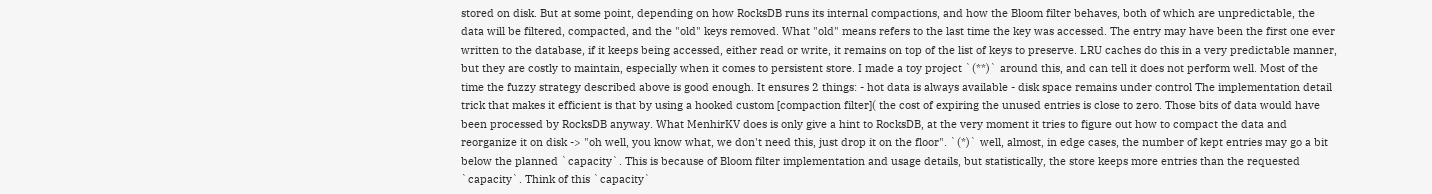stored on disk. But at some point, depending on how RocksDB runs its internal compactions, and how the Bloom filter behaves, both of which are unpredictable, the data will be filtered, compacted, and the "old" keys removed. What "old" means refers to the last time the key was accessed. The entry may have been the first one ever written to the database, if it keeps being accessed, either read or write, it remains on top of the list of keys to preserve. LRU caches do this in a very predictable manner, but they are costly to maintain, especially when it comes to persistent store. I made a toy project `(**)` around this, and can tell it does not perform well. Most of the time the fuzzy strategy described above is good enough. It ensures 2 things: - hot data is always available - disk space remains under control The implementation detail trick that makes it efficient is that by using a hooked custom [compaction filter]( the cost of expiring the unused entries is close to zero. Those bits of data would have been processed by RocksDB anyway. What MenhirKV does is only give a hint to RocksDB, at the very moment it tries to figure out how to compact the data and reorganize it on disk -> "oh well, you know what, we don't need this, just drop it on the floor". `(*)` well, almost, in edge cases, the number of kept entries may go a bit below the planned `capacity`. This is because of Bloom filter implementation and usage details, but statistically, the store keeps more entries than the requested `capacity`. Think of this `capacity`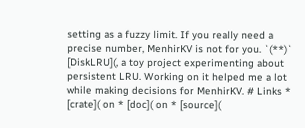setting as a fuzzy limit. If you really need a precise number, MenhirKV is not for you. `(**)` [DiskLRU](, a toy project experimenting about persistent LRU. Working on it helped me a lot while making decisions for MenhirKV. # Links * [crate]( on * [doc]( on * [source](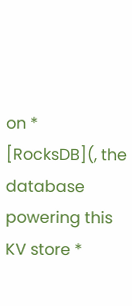on * [RocksDB](, the database powering this KV store *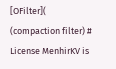[OFilter]( (compaction filter) # License MenhirKV is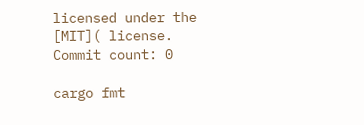licensed under the [MIT]( license.
Commit count: 0

cargo fmt